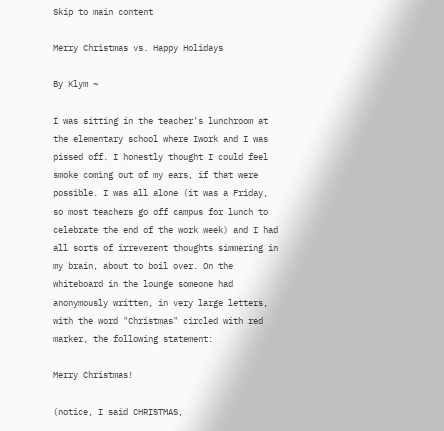Skip to main content

Merry Christmas vs. Happy Holidays

By Klym ~

I was sitting in the teacher's lunchroom at the elementary school where Iwork and I was pissed off. I honestly thought I could feel smoke coming out of my ears, if that were possible. I was all alone (it was a Friday, so most teachers go off campus for lunch to celebrate the end of the work week) and I had all sorts of irreverent thoughts simmering in my brain, about to boil over. On the whiteboard in the lounge someone had anonymously written, in very large letters, with the word "Christmas" circled with red marker, the following statement:

Merry Christmas!

(notice, I said CHRISTMAS,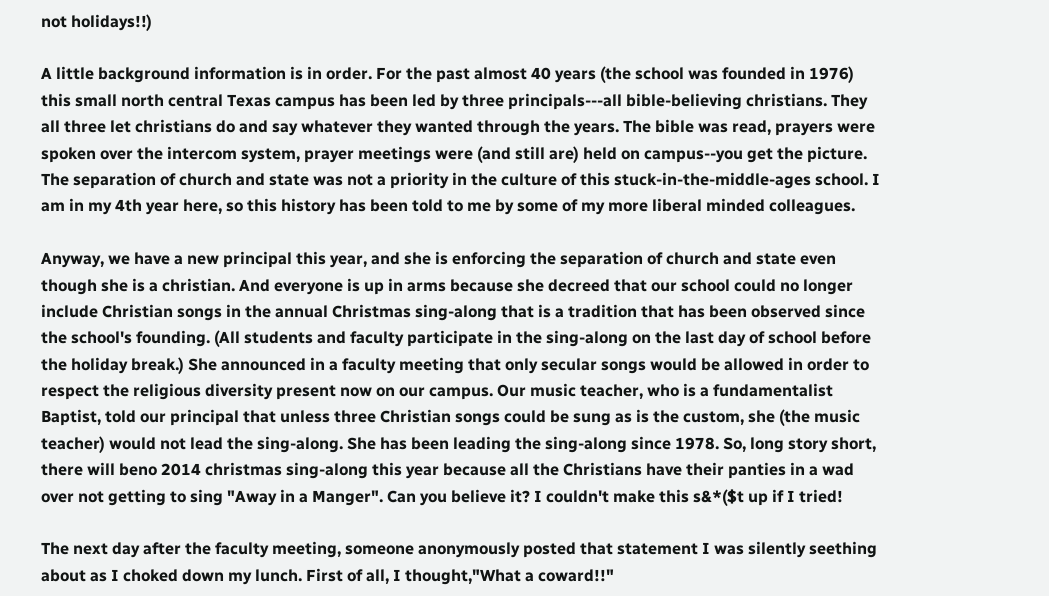not holidays!!)

A little background information is in order. For the past almost 40 years (the school was founded in 1976) this small north central Texas campus has been led by three principals---all bible-believing christians. They all three let christians do and say whatever they wanted through the years. The bible was read, prayers were spoken over the intercom system, prayer meetings were (and still are) held on campus--you get the picture. The separation of church and state was not a priority in the culture of this stuck-in-the-middle-ages school. I am in my 4th year here, so this history has been told to me by some of my more liberal minded colleagues.

Anyway, we have a new principal this year, and she is enforcing the separation of church and state even though she is a christian. And everyone is up in arms because she decreed that our school could no longer include Christian songs in the annual Christmas sing-along that is a tradition that has been observed since the school's founding. (All students and faculty participate in the sing-along on the last day of school before the holiday break.) She announced in a faculty meeting that only secular songs would be allowed in order to respect the religious diversity present now on our campus. Our music teacher, who is a fundamentalist Baptist, told our principal that unless three Christian songs could be sung as is the custom, she (the music teacher) would not lead the sing-along. She has been leading the sing-along since 1978. So, long story short, there will beno 2014 christmas sing-along this year because all the Christians have their panties in a wad over not getting to sing "Away in a Manger". Can you believe it? I couldn't make this s&*($t up if I tried!

The next day after the faculty meeting, someone anonymously posted that statement I was silently seething about as I choked down my lunch. First of all, I thought,"What a coward!!"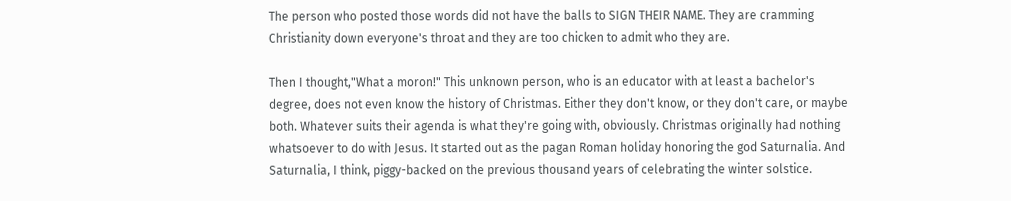The person who posted those words did not have the balls to SIGN THEIR NAME. They are cramming Christianity down everyone's throat and they are too chicken to admit who they are.

Then I thought,"What a moron!" This unknown person, who is an educator with at least a bachelor's degree, does not even know the history of Christmas. Either they don't know, or they don't care, or maybe both. Whatever suits their agenda is what they're going with, obviously. Christmas originally had nothing whatsoever to do with Jesus. It started out as the pagan Roman holiday honoring the god Saturnalia. And Saturnalia, I think, piggy-backed on the previous thousand years of celebrating the winter solstice.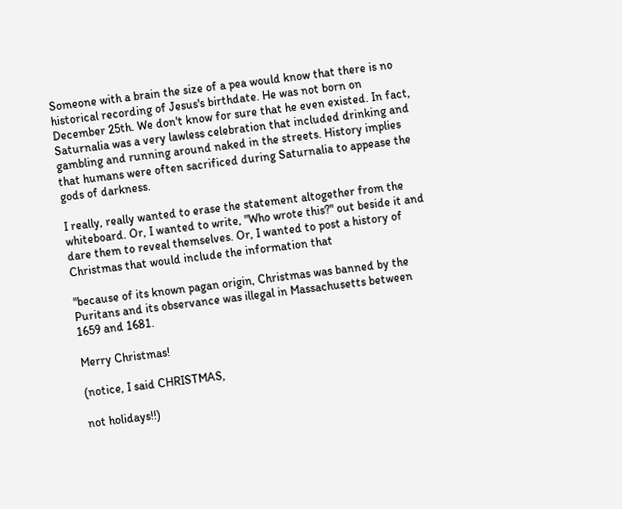Someone with a brain the size of a pea would know that there is no historical recording of Jesus's birthdate. He was not born on December 25th. We don't know for sure that he even existed. In fact, Saturnalia was a very lawless celebration that included drinking and gambling and running around naked in the streets. History implies that humans were often sacrificed during Saturnalia to appease the gods of darkness.

I really, really wanted to erase the statement altogether from the whiteboard. Or, I wanted to write, "Who wrote this?" out beside it and dare them to reveal themselves. Or, I wanted to post a history of Christmas that would include the information that

"because of its known pagan origin, Christmas was banned by the Puritans and its observance was illegal in Massachusetts between 1659 and 1681.

Merry Christmas!

(notice, I said CHRISTMAS,

not holidays!!)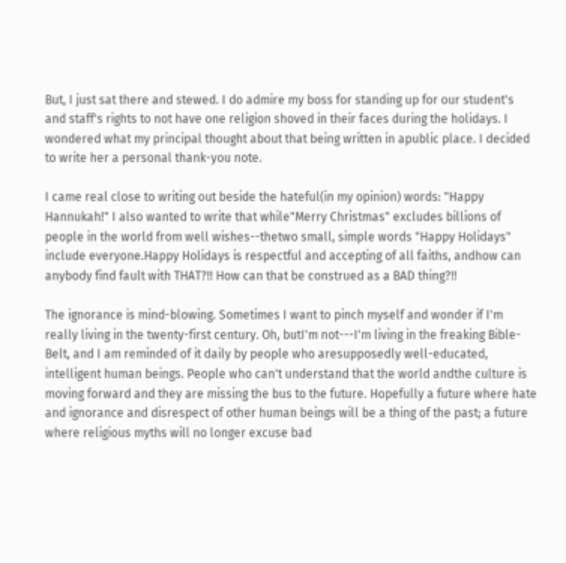But, I just sat there and stewed. I do admire my boss for standing up for our student's and staff's rights to not have one religion shoved in their faces during the holidays. I wondered what my principal thought about that being written in apublic place. I decided to write her a personal thank-you note.

I came real close to writing out beside the hateful(in my opinion) words: "Happy Hannukah!" I also wanted to write that while"Merry Christmas" excludes billions of people in the world from well wishes--thetwo small, simple words "Happy Holidays" include everyone.Happy Holidays is respectful and accepting of all faiths, andhow can anybody find fault with THAT?!! How can that be construed as a BAD thing?!!

The ignorance is mind-blowing. Sometimes I want to pinch myself and wonder if I'm really living in the twenty-first century. Oh, butI'm not---I'm living in the freaking Bible-Belt, and I am reminded of it daily by people who aresupposedly well-educated, intelligent human beings. People who can't understand that the world andthe culture is moving forward and they are missing the bus to the future. Hopefully a future where hate and ignorance and disrespect of other human beings will be a thing of the past; a future where religious myths will no longer excuse bad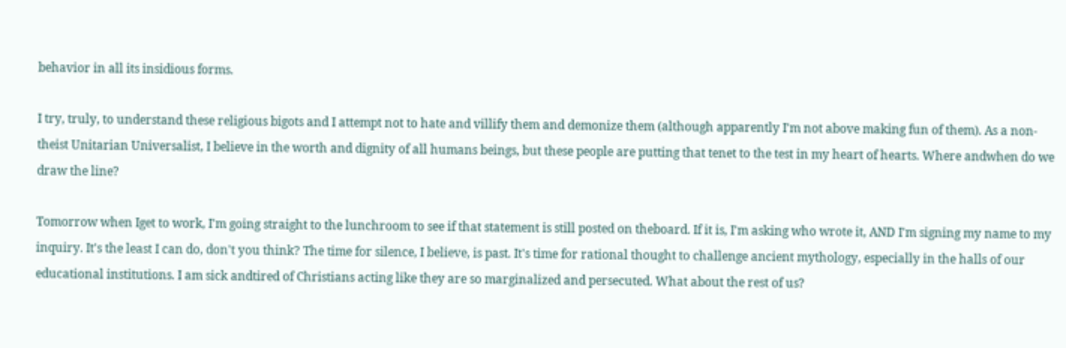behavior in all its insidious forms.

I try, truly, to understand these religious bigots and I attempt not to hate and villify them and demonize them (although apparently I'm not above making fun of them). As a non-theist Unitarian Universalist, I believe in the worth and dignity of all humans beings, but these people are putting that tenet to the test in my heart of hearts. Where andwhen do we draw the line?

Tomorrow when Iget to work, I'm going straight to the lunchroom to see if that statement is still posted on theboard. If it is, I'm asking who wrote it, AND I'm signing my name to my inquiry. It's the least I can do, don't you think? The time for silence, I believe, is past. It's time for rational thought to challenge ancient mythology, especially in the halls of our educational institutions. I am sick andtired of Christians acting like they are so marginalized and persecuted. What about the rest of us?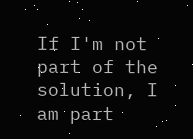If I'm not part of the solution, I am part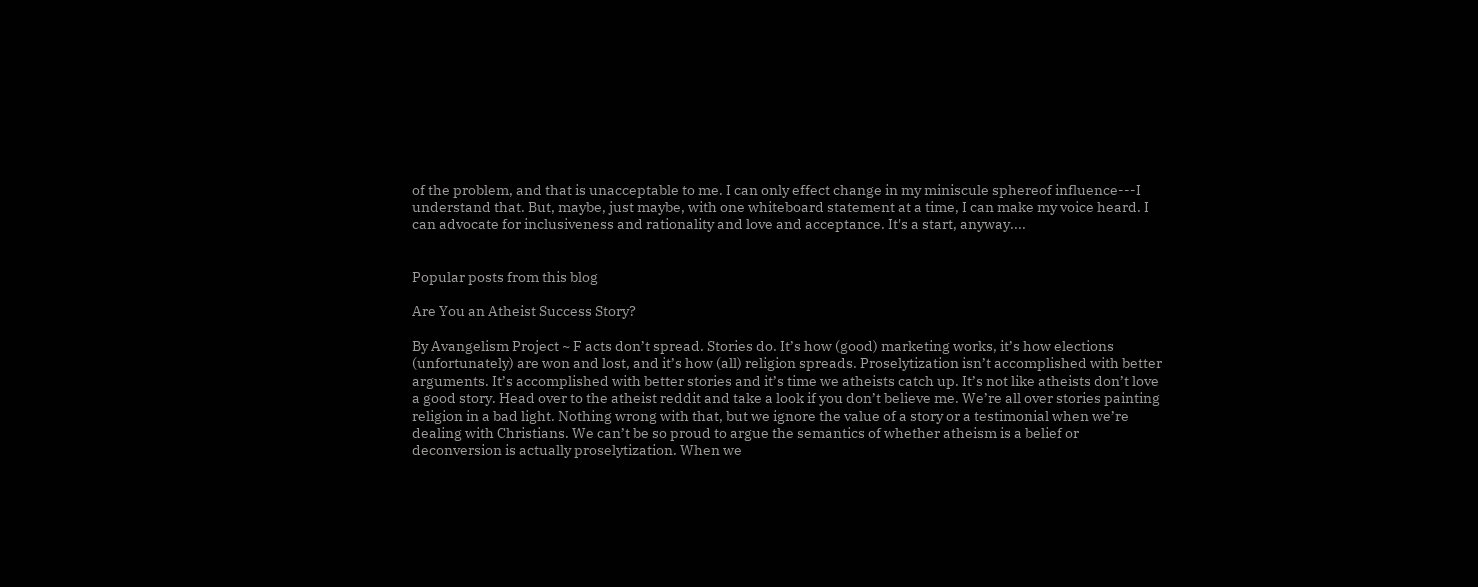of the problem, and that is unacceptable to me. I can only effect change in my miniscule sphereof influence---I understand that. But, maybe, just maybe, with one whiteboard statement at a time, I can make my voice heard. I can advocate for inclusiveness and rationality and love and acceptance. It's a start, anyway....


Popular posts from this blog

Are You an Atheist Success Story?

By Avangelism Project ~ F acts don’t spread. Stories do. It’s how (good) marketing works, it’s how elections (unfortunately) are won and lost, and it’s how (all) religion spreads. Proselytization isn’t accomplished with better arguments. It’s accomplished with better stories and it’s time we atheists catch up. It’s not like atheists don’t love a good story. Head over to the atheist reddit and take a look if you don’t believe me. We’re all over stories painting religion in a bad light. Nothing wrong with that, but we ignore the value of a story or a testimonial when we’re dealing with Christians. We can’t be so proud to argue the semantics of whether atheism is a belief or deconversion is actually proselytization. When we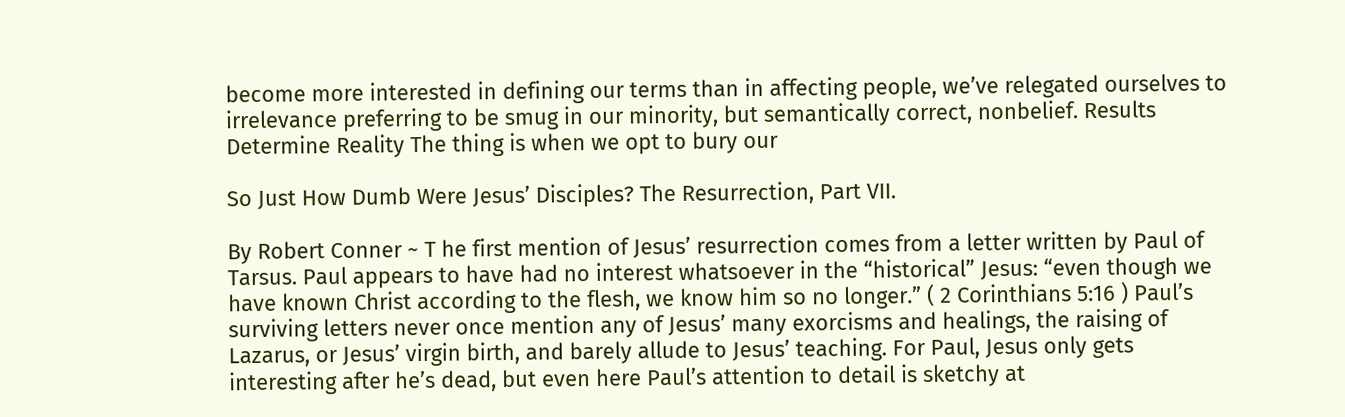become more interested in defining our terms than in affecting people, we’ve relegated ourselves to irrelevance preferring to be smug in our minority, but semantically correct, nonbelief. Results Determine Reality The thing is when we opt to bury our

So Just How Dumb Were Jesus’ Disciples? The Resurrection, Part VII.

By Robert Conner ~ T he first mention of Jesus’ resurrection comes from a letter written by Paul of Tarsus. Paul appears to have had no interest whatsoever in the “historical” Jesus: “even though we have known Christ according to the flesh, we know him so no longer.” ( 2 Corinthians 5:16 ) Paul’s surviving letters never once mention any of Jesus’ many exorcisms and healings, the raising of Lazarus, or Jesus’ virgin birth, and barely allude to Jesus’ teaching. For Paul, Jesus only gets interesting after he’s dead, but even here Paul’s attention to detail is sketchy at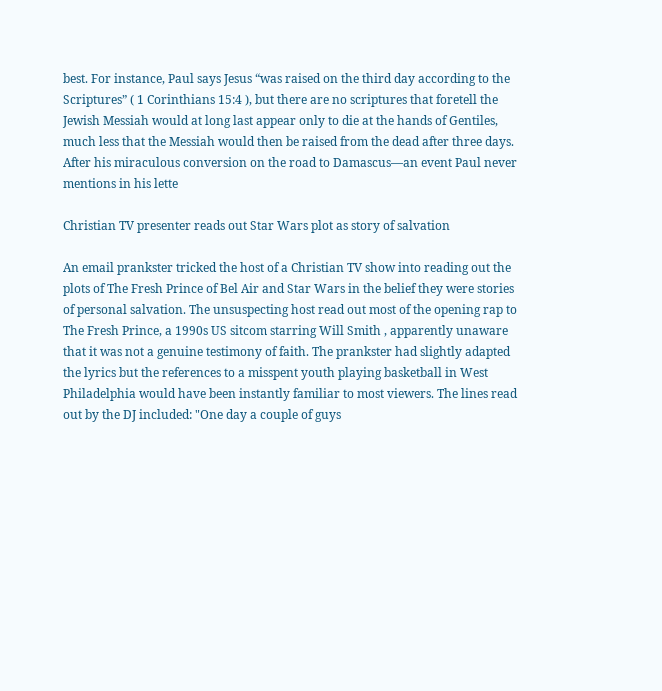best. For instance, Paul says Jesus “was raised on the third day according to the Scriptures” ( 1 Corinthians 15:4 ), but there are no scriptures that foretell the Jewish Messiah would at long last appear only to die at the hands of Gentiles, much less that the Messiah would then be raised from the dead after three days. After his miraculous conversion on the road to Damascus—an event Paul never mentions in his lette

Christian TV presenter reads out Star Wars plot as story of salvation

An email prankster tricked the host of a Christian TV show into reading out the plots of The Fresh Prince of Bel Air and Star Wars in the belief they were stories of personal salvation. The unsuspecting host read out most of the opening rap to The Fresh Prince, a 1990s US sitcom starring Will Smith , apparently unaware that it was not a genuine testimony of faith. The prankster had slightly adapted the lyrics but the references to a misspent youth playing basketball in West Philadelphia would have been instantly familiar to most viewers. The lines read out by the DJ included: "One day a couple of guys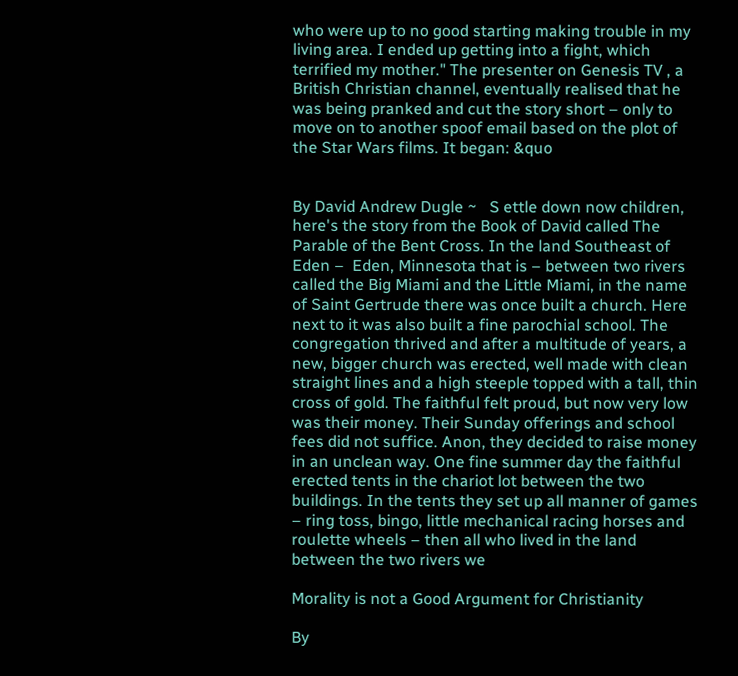who were up to no good starting making trouble in my living area. I ended up getting into a fight, which terrified my mother." The presenter on Genesis TV , a British Christian channel, eventually realised that he was being pranked and cut the story short – only to move on to another spoof email based on the plot of the Star Wars films. It began: &quo


By David Andrew Dugle ~   S ettle down now children, here's the story from the Book of David called The Parable of the Bent Cross. In the land Southeast of Eden –  Eden, Minnesota that is – between two rivers called the Big Miami and the Little Miami, in the name of Saint Gertrude there was once built a church. Here next to it was also built a fine parochial school. The congregation thrived and after a multitude of years, a new, bigger church was erected, well made with clean straight lines and a high steeple topped with a tall, thin cross of gold. The faithful felt proud, but now very low was their money. Their Sunday offerings and school fees did not suffice. Anon, they decided to raise money in an unclean way. One fine summer day the faithful erected tents in the chariot lot between the two buildings. In the tents they set up all manner of games – ring toss, bingo, little mechanical racing horses and roulette wheels – then all who lived in the land between the two rivers we

Morality is not a Good Argument for Christianity

By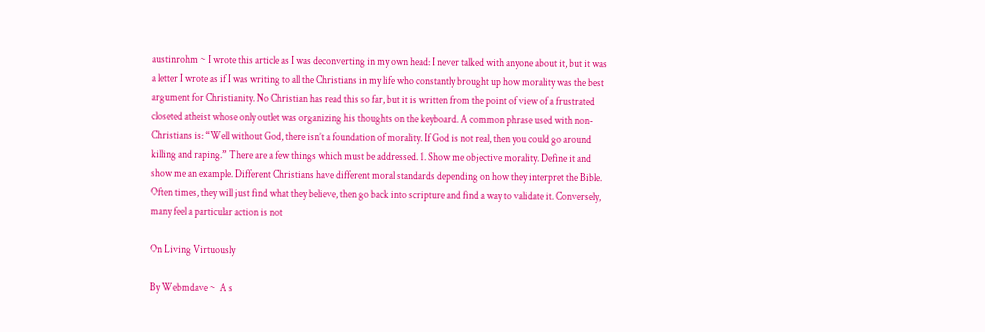austinrohm ~ I wrote this article as I was deconverting in my own head: I never talked with anyone about it, but it was a letter I wrote as if I was writing to all the Christians in my life who constantly brought up how morality was the best argument for Christianity. No Christian has read this so far, but it is written from the point of view of a frustrated closeted atheist whose only outlet was organizing his thoughts on the keyboard. A common phrase used with non-Christians is: “Well without God, there isn’t a foundation of morality. If God is not real, then you could go around killing and raping.” There are a few things which must be addressed. 1. Show me objective morality. Define it and show me an example. Different Christians have different moral standards depending on how they interpret the Bible. Often times, they will just find what they believe, then go back into scripture and find a way to validate it. Conversely, many feel a particular action is not

On Living Virtuously

By Webmdave ~  A s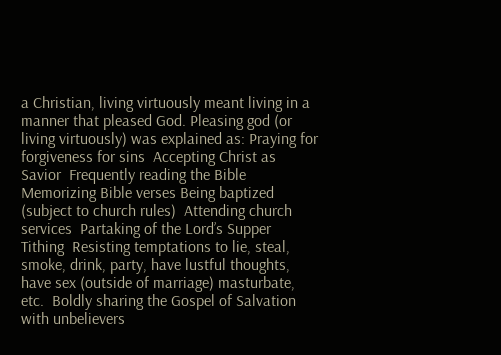a Christian, living virtuously meant living in a manner that pleased God. Pleasing god (or living virtuously) was explained as: Praying for forgiveness for sins  Accepting Christ as Savior  Frequently reading the Bible  Memorizing Bible verses Being baptized (subject to church rules)  Attending church services  Partaking of the Lord’s Supper  Tithing  Resisting temptations to lie, steal, smoke, drink, party, have lustful thoughts, have sex (outside of marriage) masturbate, etc.  Boldly sharing the Gospel of Salvation with unbelievers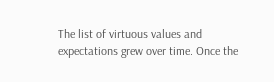The list of virtuous values and expectations grew over time. Once the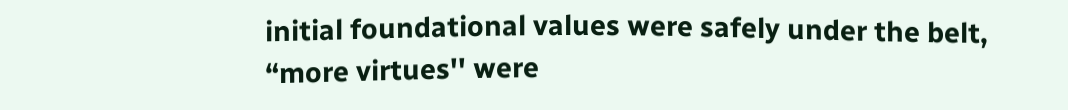initial foundational values were safely under the belt, “more virtues'' were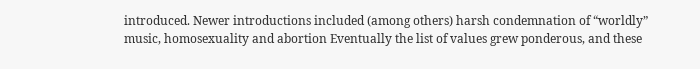introduced. Newer introductions included (among others) harsh condemnation of “worldly” music, homosexuality and abortion Eventually the list of values grew ponderous, and these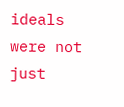ideals were not just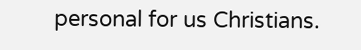personal for us Christians.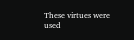These virtues were used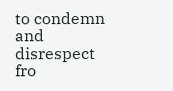to condemn and disrespect fro